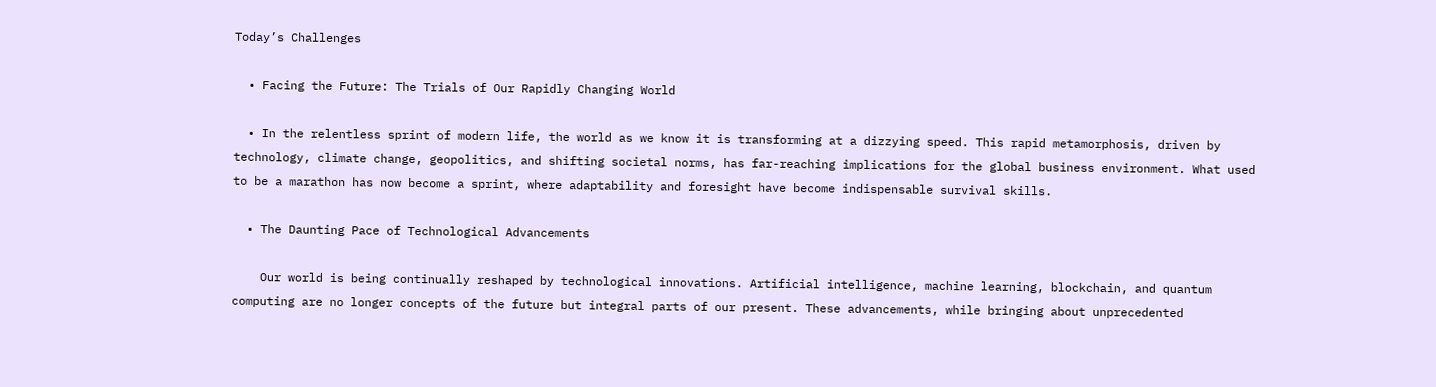Today’s Challenges

  • Facing the Future: The Trials of Our Rapidly Changing World

  • In the relentless sprint of modern life, the world as we know it is transforming at a dizzying speed. This rapid metamorphosis, driven by technology, climate change, geopolitics, and shifting societal norms, has far-reaching implications for the global business environment. What used to be a marathon has now become a sprint, where adaptability and foresight have become indispensable survival skills.

  • The Daunting Pace of Technological Advancements

    Our world is being continually reshaped by technological innovations. Artificial intelligence, machine learning, blockchain, and quantum computing are no longer concepts of the future but integral parts of our present. These advancements, while bringing about unprecedented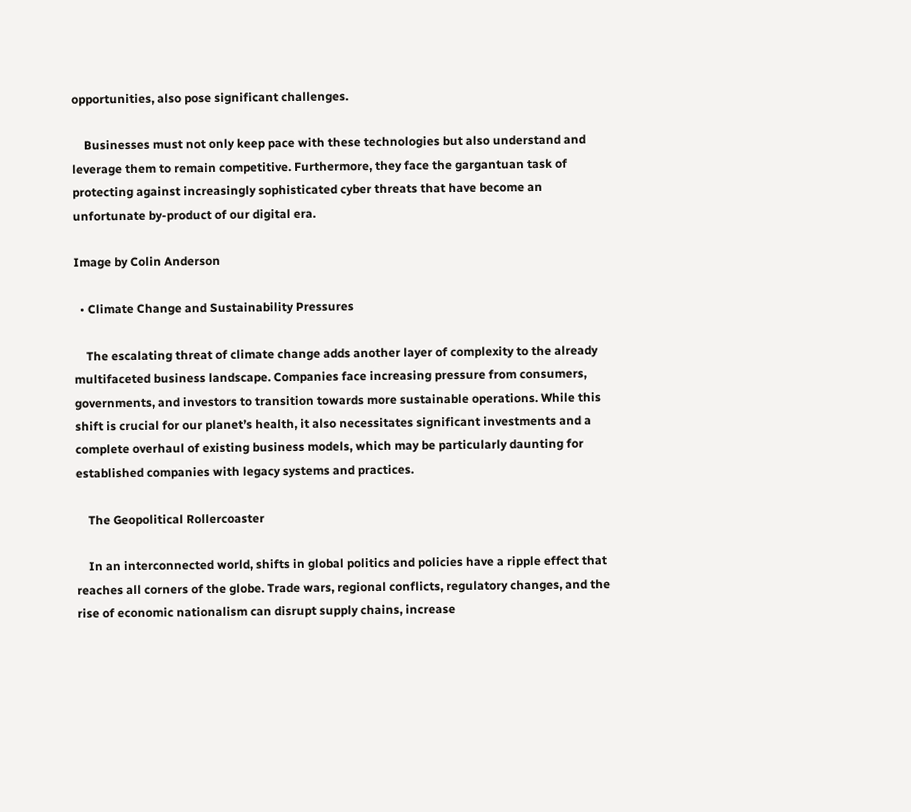opportunities, also pose significant challenges.

    Businesses must not only keep pace with these technologies but also understand and leverage them to remain competitive. Furthermore, they face the gargantuan task of protecting against increasingly sophisticated cyber threats that have become an unfortunate by-product of our digital era.

Image by Colin Anderson

  • Climate Change and Sustainability Pressures

    The escalating threat of climate change adds another layer of complexity to the already multifaceted business landscape. Companies face increasing pressure from consumers, governments, and investors to transition towards more sustainable operations. While this shift is crucial for our planet’s health, it also necessitates significant investments and a complete overhaul of existing business models, which may be particularly daunting for established companies with legacy systems and practices.

    The Geopolitical Rollercoaster

    In an interconnected world, shifts in global politics and policies have a ripple effect that reaches all corners of the globe. Trade wars, regional conflicts, regulatory changes, and the rise of economic nationalism can disrupt supply chains, increase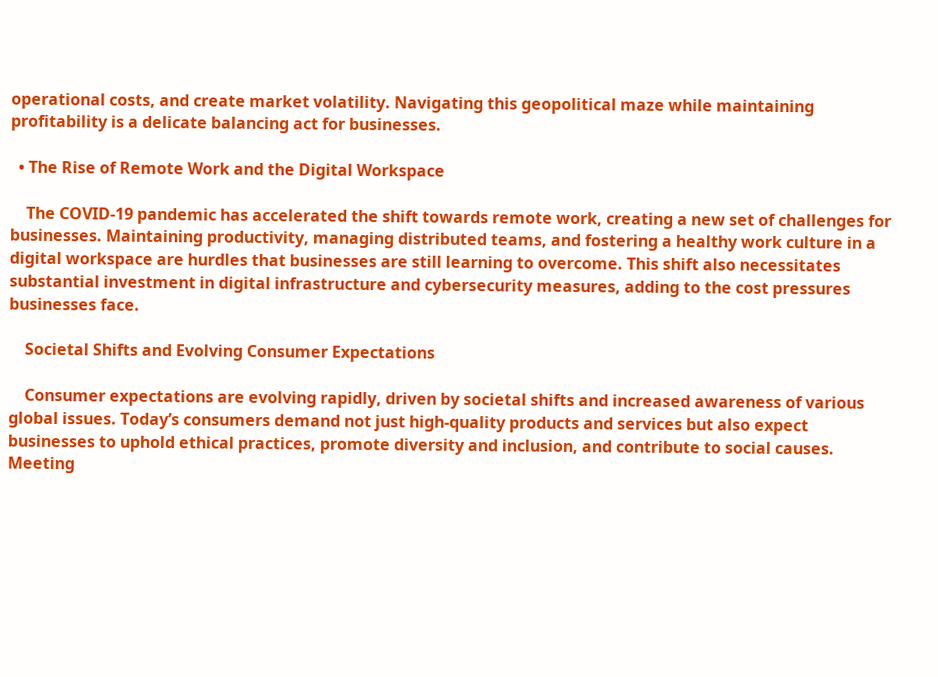operational costs, and create market volatility. Navigating this geopolitical maze while maintaining profitability is a delicate balancing act for businesses.

  • The Rise of Remote Work and the Digital Workspace

    The COVID-19 pandemic has accelerated the shift towards remote work, creating a new set of challenges for businesses. Maintaining productivity, managing distributed teams, and fostering a healthy work culture in a digital workspace are hurdles that businesses are still learning to overcome. This shift also necessitates substantial investment in digital infrastructure and cybersecurity measures, adding to the cost pressures businesses face.

    Societal Shifts and Evolving Consumer Expectations

    Consumer expectations are evolving rapidly, driven by societal shifts and increased awareness of various global issues. Today’s consumers demand not just high-quality products and services but also expect businesses to uphold ethical practices, promote diversity and inclusion, and contribute to social causes. Meeting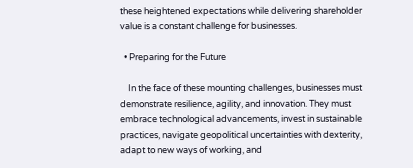these heightened expectations while delivering shareholder value is a constant challenge for businesses.

  • Preparing for the Future

    In the face of these mounting challenges, businesses must demonstrate resilience, agility, and innovation. They must embrace technological advancements, invest in sustainable practices, navigate geopolitical uncertainties with dexterity, adapt to new ways of working, and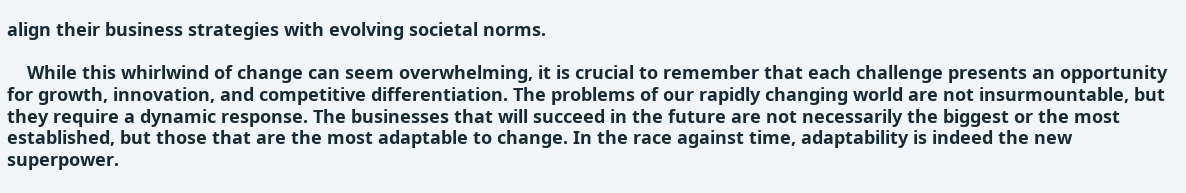align their business strategies with evolving societal norms.

    While this whirlwind of change can seem overwhelming, it is crucial to remember that each challenge presents an opportunity for growth, innovation, and competitive differentiation. The problems of our rapidly changing world are not insurmountable, but they require a dynamic response. The businesses that will succeed in the future are not necessarily the biggest or the most established, but those that are the most adaptable to change. In the race against time, adaptability is indeed the new superpower.